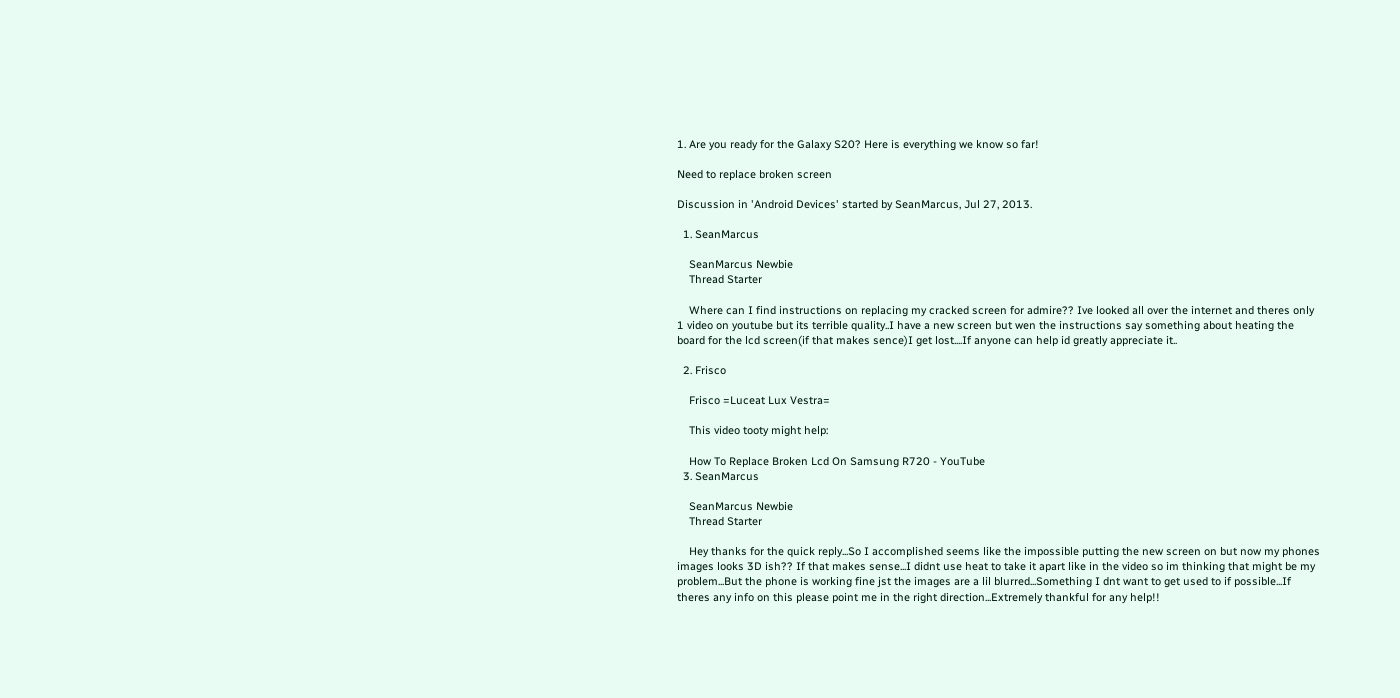1. Are you ready for the Galaxy S20? Here is everything we know so far!

Need to replace broken screen

Discussion in 'Android Devices' started by SeanMarcus, Jul 27, 2013.

  1. SeanMarcus

    SeanMarcus Newbie
    Thread Starter

    Where can I find instructions on replacing my cracked screen for admire?? Ive looked all over the internet and theres only 1 video on youtube but its terrible quality..I have a new screen but wen the instructions say something about heating the board for the lcd screen(if that makes sence)I get lost....If anyone can help id greatly appreciate it..

  2. Frisco

    Frisco =Luceat Lux Vestra=

    This video tooty might help:

    How To Replace Broken Lcd On Samsung R720 - YouTube
  3. SeanMarcus

    SeanMarcus Newbie
    Thread Starter

    Hey thanks for the quick reply...So I accomplished seems like the impossible putting the new screen on but now my phones images looks 3D ish?? If that makes sense...I didnt use heat to take it apart like in the video so im thinking that might be my problem...But the phone is working fine jst the images are a lil blurred...Something I dnt want to get used to if possible...If theres any info on this please point me in the right direction...Extremely thankful for any help!!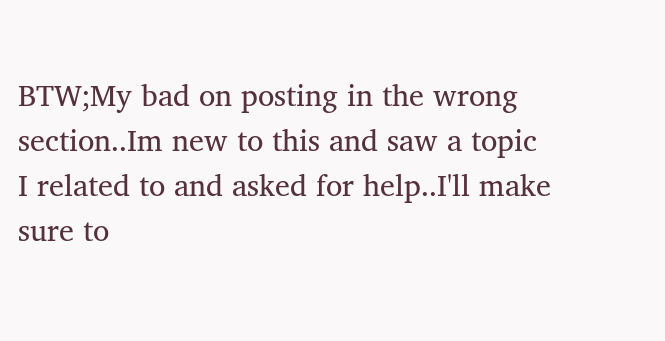BTW;My bad on posting in the wrong section..Im new to this and saw a topic I related to and asked for help..I'll make sure to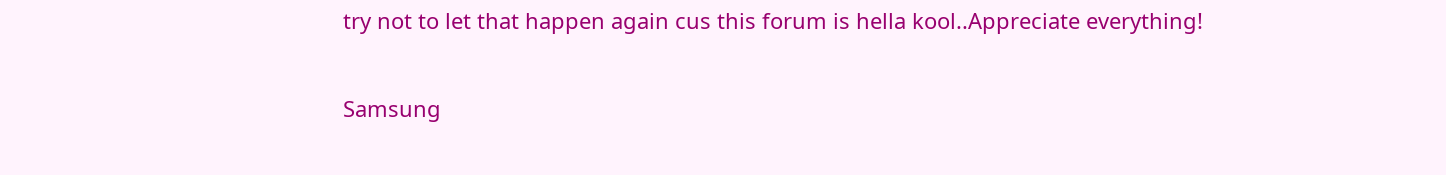try not to let that happen again cus this forum is hella kool..Appreciate everything!

Samsung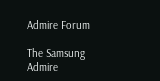Admire Forum

The Samsung Admire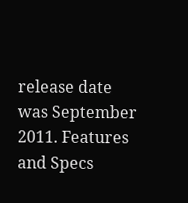release date was September 2011. Features and Specs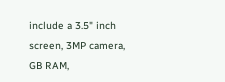include a 3.5" inch screen, 3MP camera, GB RAM,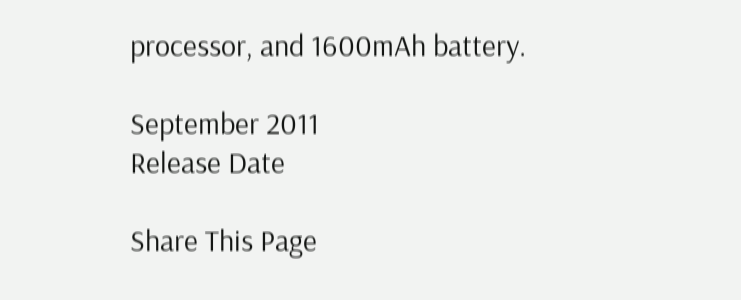processor, and 1600mAh battery.

September 2011
Release Date

Share This Page